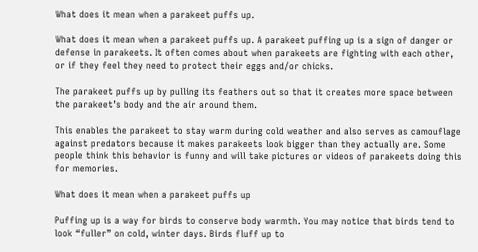What does it mean when a parakeet puffs up.

What does it mean when a parakeet puffs up. A parakeet puffing up is a sign of danger or defense in parakeets. It often comes about when parakeets are fighting with each other, or if they feel they need to protect their eggs and/or chicks.

The parakeet puffs up by pulling its feathers out so that it creates more space between the parakeet’s body and the air around them.

This enables the parakeet to stay warm during cold weather and also serves as camouflage against predators because it makes parakeets look bigger than they actually are. Some people think this behavior is funny and will take pictures or videos of parakeets doing this for memories.

What does it mean when a parakeet puffs up

Puffing up is a way for birds to conserve body warmth. You may notice that birds tend to look “fuller” on cold, winter days. Birds fluff up to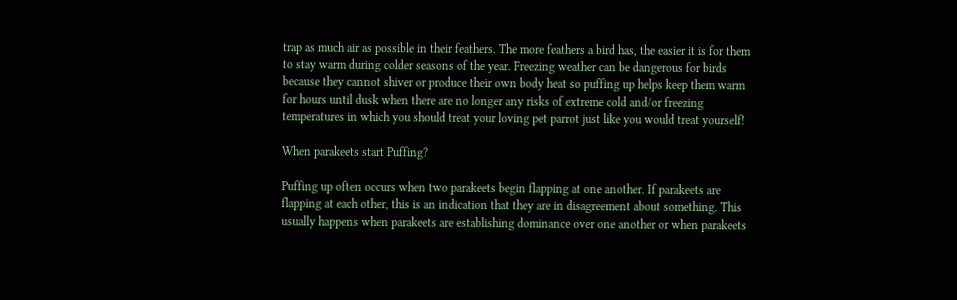trap as much air as possible in their feathers. The more feathers a bird has, the easier it is for them to stay warm during colder seasons of the year. Freezing weather can be dangerous for birds because they cannot shiver or produce their own body heat so puffing up helps keep them warm for hours until dusk when there are no longer any risks of extreme cold and/or freezing temperatures in which you should treat your loving pet parrot just like you would treat yourself!

When parakeets start Puffing?

Puffing up often occurs when two parakeets begin flapping at one another. If parakeets are flapping at each other, this is an indication that they are in disagreement about something. This usually happens when parakeets are establishing dominance over one another or when parakeets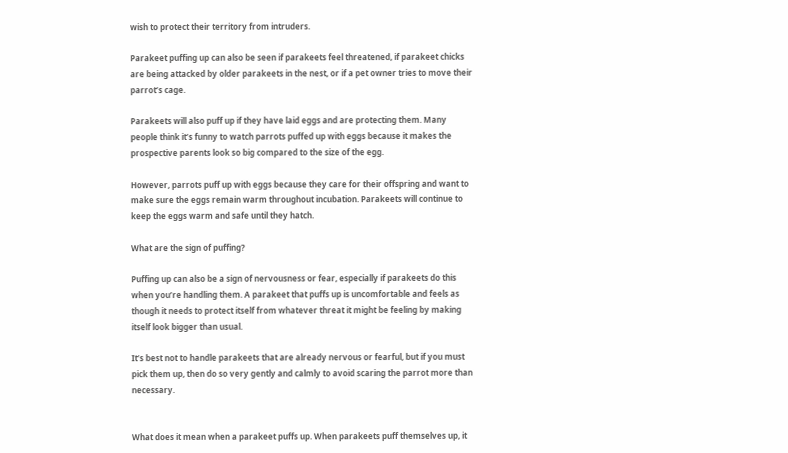wish to protect their territory from intruders.

Parakeet puffing up can also be seen if parakeets feel threatened, if parakeet chicks are being attacked by older parakeets in the nest, or if a pet owner tries to move their parrot’s cage.

Parakeets will also puff up if they have laid eggs and are protecting them. Many people think it’s funny to watch parrots puffed up with eggs because it makes the prospective parents look so big compared to the size of the egg.

However, parrots puff up with eggs because they care for their offspring and want to make sure the eggs remain warm throughout incubation. Parakeets will continue to keep the eggs warm and safe until they hatch.

What are the sign of puffing?

Puffing up can also be a sign of nervousness or fear, especially if parakeets do this when you’re handling them. A parakeet that puffs up is uncomfortable and feels as though it needs to protect itself from whatever threat it might be feeling by making itself look bigger than usual.

It’s best not to handle parakeets that are already nervous or fearful, but if you must pick them up, then do so very gently and calmly to avoid scaring the parrot more than necessary.


What does it mean when a parakeet puffs up. When parakeets puff themselves up, it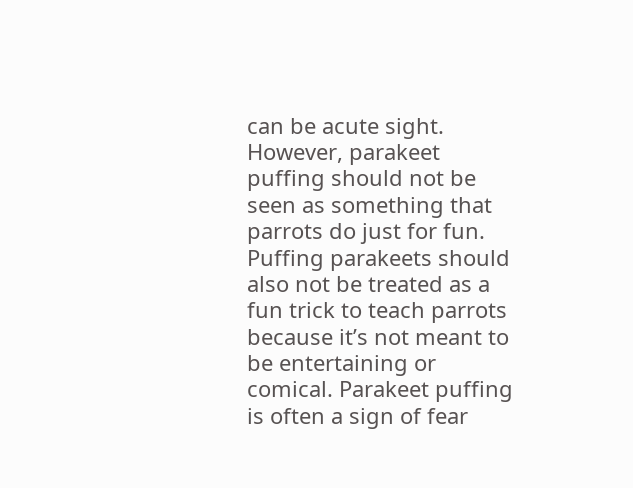can be acute sight. However, parakeet puffing should not be seen as something that parrots do just for fun. Puffing parakeets should also not be treated as a fun trick to teach parrots because it’s not meant to be entertaining or comical. Parakeet puffing is often a sign of fear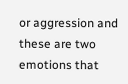or aggression and these are two emotions that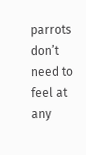parrots don’t need to feel at any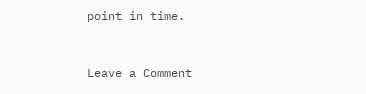point in time.


Leave a Comment